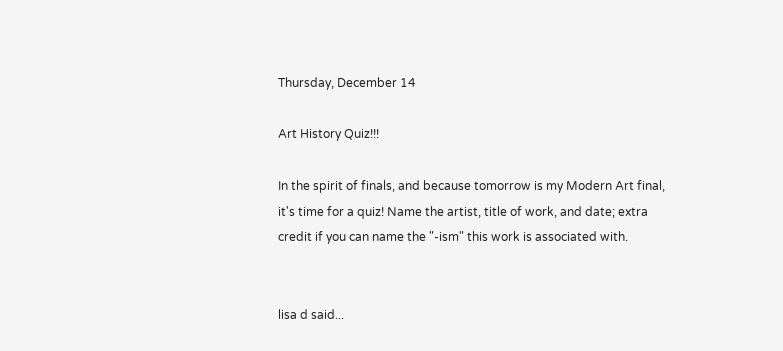Thursday, December 14

Art History Quiz!!!

In the spirit of finals, and because tomorrow is my Modern Art final, it's time for a quiz! Name the artist, title of work, and date; extra credit if you can name the "-ism" this work is associated with.


lisa d said...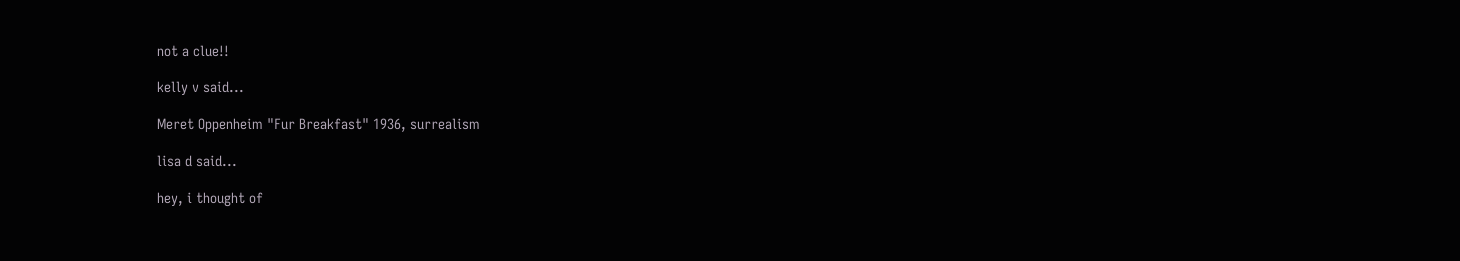not a clue!!

kelly v said...

Meret Oppenheim "Fur Breakfast" 1936, surrealism

lisa d said...

hey, i thought of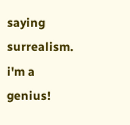saying surrealism. i'm a genius!